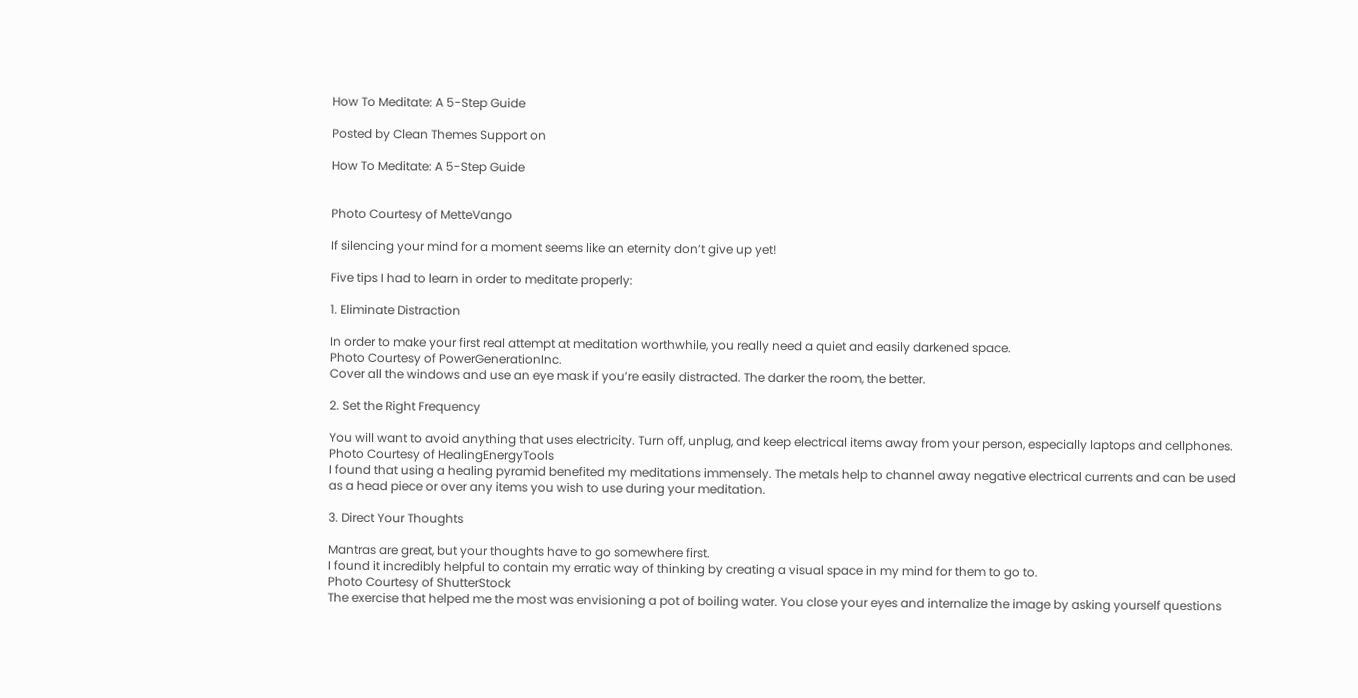How To Meditate: A 5-Step Guide

Posted by Clean Themes Support on

How To Meditate: A 5-Step Guide


Photo Courtesy of MetteVango

If silencing your mind for a moment seems like an eternity don’t give up yet!

Five tips I had to learn in order to meditate properly:

1. Eliminate Distraction

In order to make your first real attempt at meditation worthwhile, you really need a quiet and easily darkened space.
Photo Courtesy of PowerGenerationInc.
Cover all the windows and use an eye mask if you’re easily distracted. The darker the room, the better.

2. Set the Right Frequency

You will want to avoid anything that uses electricity. Turn off, unplug, and keep electrical items away from your person, especially laptops and cellphones.
Photo Courtesy of HealingEnergyTools
I found that using a healing pyramid benefited my meditations immensely. The metals help to channel away negative electrical currents and can be used as a head piece or over any items you wish to use during your meditation.

3. Direct Your Thoughts

Mantras are great, but your thoughts have to go somewhere first.
I found it incredibly helpful to contain my erratic way of thinking by creating a visual space in my mind for them to go to.
Photo Courtesy of ShutterStock
The exercise that helped me the most was envisioning a pot of boiling water. You close your eyes and internalize the image by asking yourself questions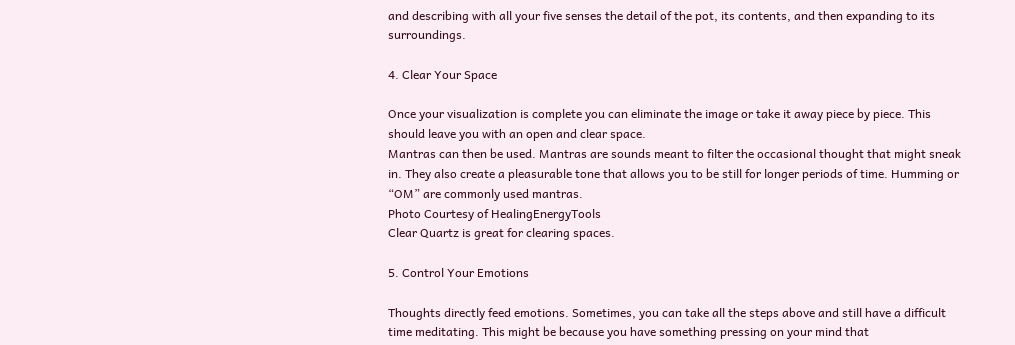and describing with all your five senses the detail of the pot, its contents, and then expanding to its surroundings.

4. Clear Your Space

Once your visualization is complete you can eliminate the image or take it away piece by piece. This should leave you with an open and clear space.
Mantras can then be used. Mantras are sounds meant to filter the occasional thought that might sneak in. They also create a pleasurable tone that allows you to be still for longer periods of time. Humming or “OM” are commonly used mantras.
Photo Courtesy of HealingEnergyTools
Clear Quartz is great for clearing spaces.

5. Control Your Emotions

Thoughts directly feed emotions. Sometimes, you can take all the steps above and still have a difficult time meditating. This might be because you have something pressing on your mind that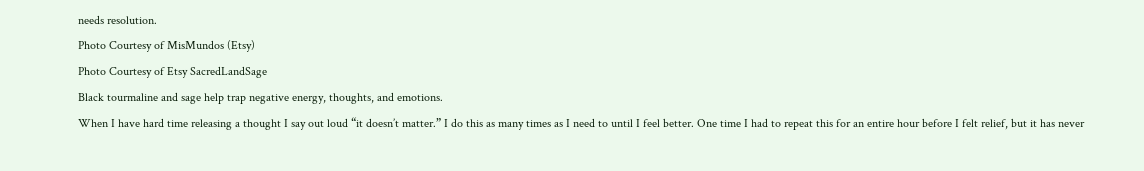needs resolution.
Photo Courtesy of MisMundos (Etsy)
Photo Courtesy of Etsy SacredLandSage
Black tourmaline and sage help trap negative energy, thoughts, and emotions.
When I have hard time releasing a thought I say out loud “it doesn’t matter.” I do this as many times as I need to until I feel better. One time I had to repeat this for an entire hour before I felt relief, but it has never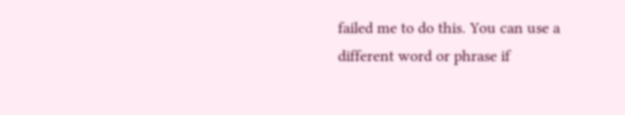failed me to do this. You can use a different word or phrase if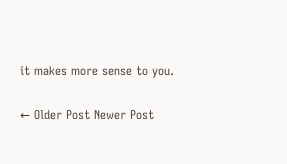it makes more sense to you.

← Older Post Newer Post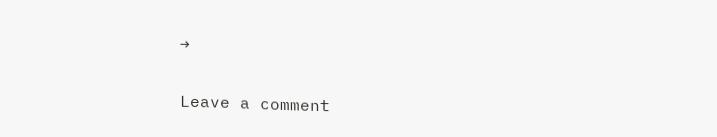→

Leave a comment